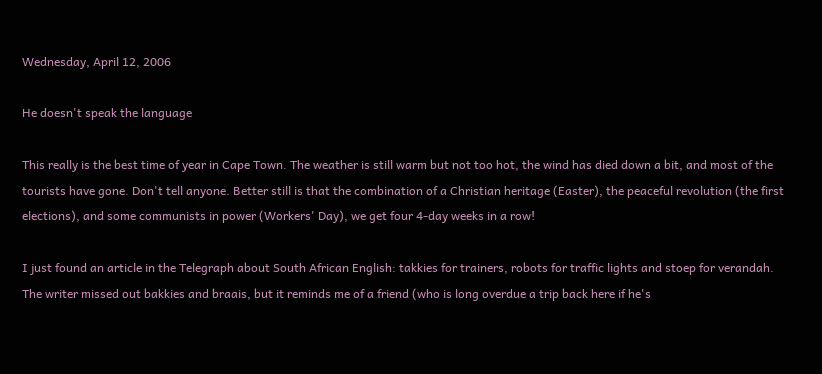Wednesday, April 12, 2006

He doesn't speak the language

This really is the best time of year in Cape Town. The weather is still warm but not too hot, the wind has died down a bit, and most of the tourists have gone. Don't tell anyone. Better still is that the combination of a Christian heritage (Easter), the peaceful revolution (the first elections), and some communists in power (Workers' Day), we get four 4-day weeks in a row!

I just found an article in the Telegraph about South African English: takkies for trainers, robots for traffic lights and stoep for verandah. The writer missed out bakkies and braais, but it reminds me of a friend (who is long overdue a trip back here if he's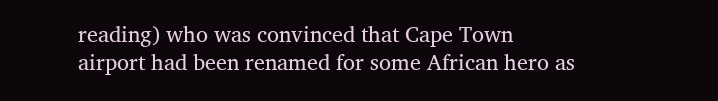reading) who was convinced that Cape Town airport had been renamed for some African hero as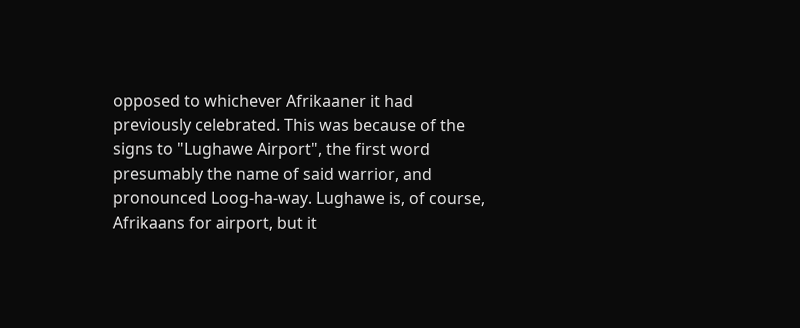opposed to whichever Afrikaaner it had previously celebrated. This was because of the signs to "Lughawe Airport", the first word presumably the name of said warrior, and pronounced Loog-ha-way. Lughawe is, of course, Afrikaans for airport, but it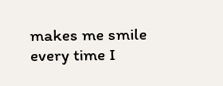makes me smile every time I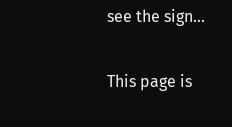see the sign...

This page is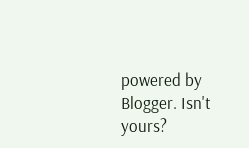powered by Blogger. Isn't yours?